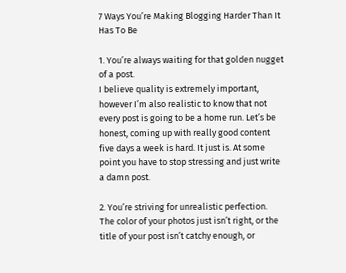7 Ways You’re Making Blogging Harder Than It Has To Be

1. You’re always waiting for that golden nugget of a post.
I believe quality is extremely important, however I’m also realistic to know that not every post is going to be a home run. Let’s be honest, coming up with really good content five days a week is hard. It just is. At some point you have to stop stressing and just write a damn post.

2. You’re striving for unrealistic perfection.
The color of your photos just isn’t right, or the title of your post isn’t catchy enough, or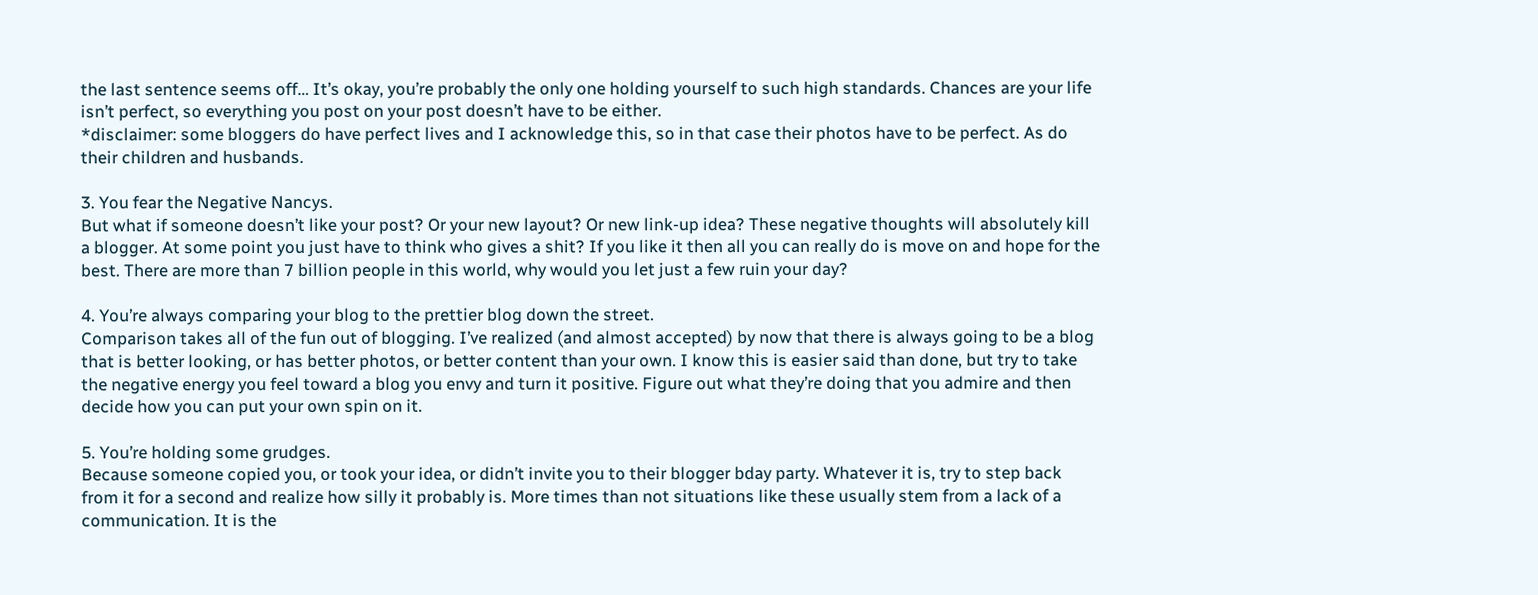the last sentence seems off… It’s okay, you’re probably the only one holding yourself to such high standards. Chances are your life isn’t perfect, so everything you post on your post doesn’t have to be either.
*disclaimer: some bloggers do have perfect lives and I acknowledge this, so in that case their photos have to be perfect. As do their children and husbands.

3. You fear the Negative Nancys.
But what if someone doesn’t like your post? Or your new layout? Or new link-up idea? These negative thoughts will absolutely kill a blogger. At some point you just have to think who gives a shit? If you like it then all you can really do is move on and hope for the best. There are more than 7 billion people in this world, why would you let just a few ruin your day?

4. You’re always comparing your blog to the prettier blog down the street.
Comparison takes all of the fun out of blogging. I’ve realized (and almost accepted) by now that there is always going to be a blog that is better looking, or has better photos, or better content than your own. I know this is easier said than done, but try to take the negative energy you feel toward a blog you envy and turn it positive. Figure out what they’re doing that you admire and then decide how you can put your own spin on it.

5. You’re holding some grudges.
Because someone copied you, or took your idea, or didn’t invite you to their blogger bday party. Whatever it is, try to step back from it for a second and realize how silly it probably is. More times than not situations like these usually stem from a lack of a communication. It is the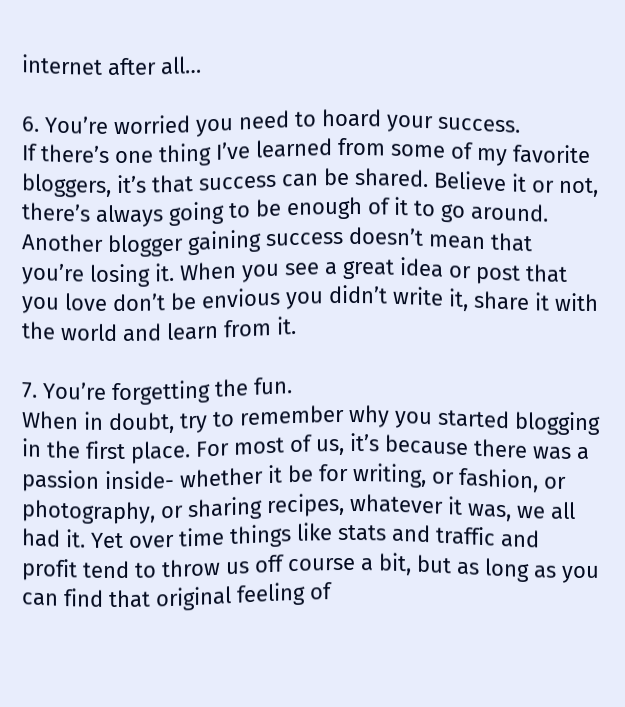internet after all…

6. You’re worried you need to hoard your success.
If there’s one thing I’ve learned from some of my favorite bloggers, it’s that success can be shared. Believe it or not, there’s always going to be enough of it to go around. Another blogger gaining success doesn’t mean that you’re losing it. When you see a great idea or post that you love don’t be envious you didn’t write it, share it with the world and learn from it.

7. You’re forgetting the fun.
When in doubt, try to remember why you started blogging in the first place. For most of us, it’s because there was a passion inside- whether it be for writing, or fashion, or photography, or sharing recipes, whatever it was, we all had it. Yet over time things like stats and traffic and profit tend to throw us off course a bit, but as long as you can find that original feeling of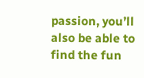passion, you’ll also be able to find the fun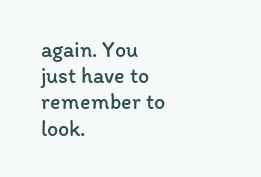again. You just have to remember to look.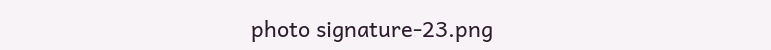photo signature-23.png